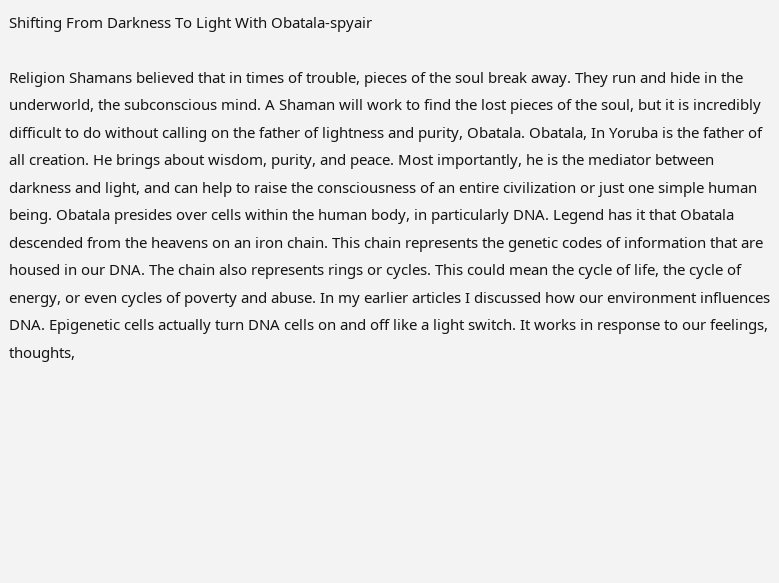Shifting From Darkness To Light With Obatala-spyair

Religion Shamans believed that in times of trouble, pieces of the soul break away. They run and hide in the underworld, the subconscious mind. A Shaman will work to find the lost pieces of the soul, but it is incredibly difficult to do without calling on the father of lightness and purity, Obatala. Obatala, In Yoruba is the father of all creation. He brings about wisdom, purity, and peace. Most importantly, he is the mediator between darkness and light, and can help to raise the consciousness of an entire civilization or just one simple human being. Obatala presides over cells within the human body, in particularly DNA. Legend has it that Obatala descended from the heavens on an iron chain. This chain represents the genetic codes of information that are housed in our DNA. The chain also represents rings or cycles. This could mean the cycle of life, the cycle of energy, or even cycles of poverty and abuse. In my earlier articles I discussed how our environment influences DNA. Epigenetic cells actually turn DNA cells on and off like a light switch. It works in response to our feelings, thoughts,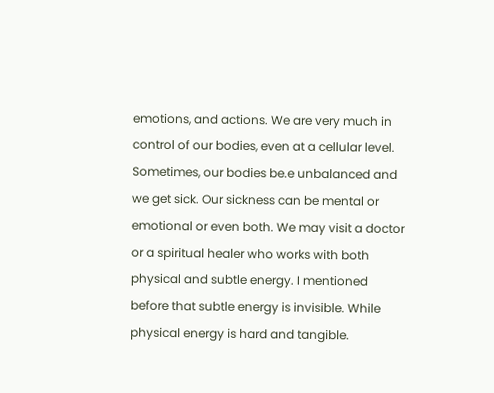emotions, and actions. We are very much in control of our bodies, even at a cellular level. Sometimes, our bodies be.e unbalanced and we get sick. Our sickness can be mental or emotional or even both. We may visit a doctor or a spiritual healer who works with both physical and subtle energy. I mentioned before that subtle energy is invisible. While physical energy is hard and tangible.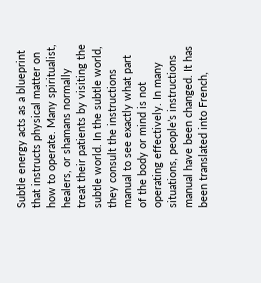Subtle energy acts as a blueprint that instructs physical matter on how to operate. Many spiritualist, healers, or shamans normally treat their patients by visiting the subtle world. In the subtle world, they consult the instructions manual to see exactly what part of the body or mind is not operating effectively. In many situations, people’s instructions manual have been changed. It has been translated into French,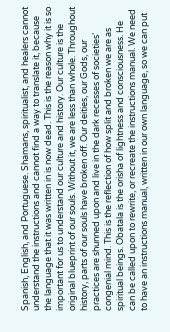Spanish, English, and Portuguese. Shamans, spiritualist, and healers cannot understand the instructions and cannot find a way to translate it, because the language that it was written in is now dead. This is the reason why it is so important for us to understand our culture and history. Our culture is the original blueprint of our souls. Without it, we are less than whole. Throughout history, parts of our souls have broken off. Our deities, our Gods, our practices are shunned upon and live in the dark recesses of societies’ congenial mind. This is the reflection of how split and broken we are as spiritual beings. Obatala is the orisha of lightness and consciousness. He can be called upon to rewrite, or recreate the instructions manual. We need to have an instructions manual, written in our own language, so we can put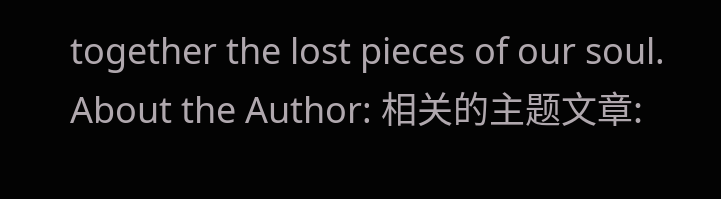together the lost pieces of our soul. About the Author: 相关的主题文章: